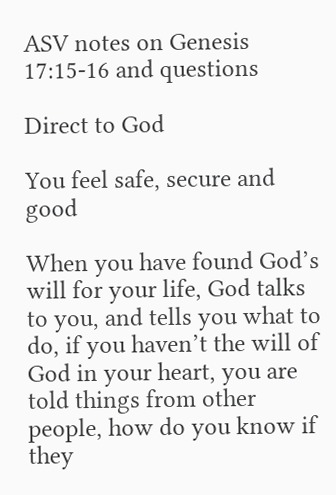ASV notes on Genesis 17:15-16 and questions

Direct to God

You feel safe, secure and good

When you have found God’s will for your life, God talks to you, and tells you what to do, if you haven’t the will of God in your heart, you are told things from other people, how do you know if they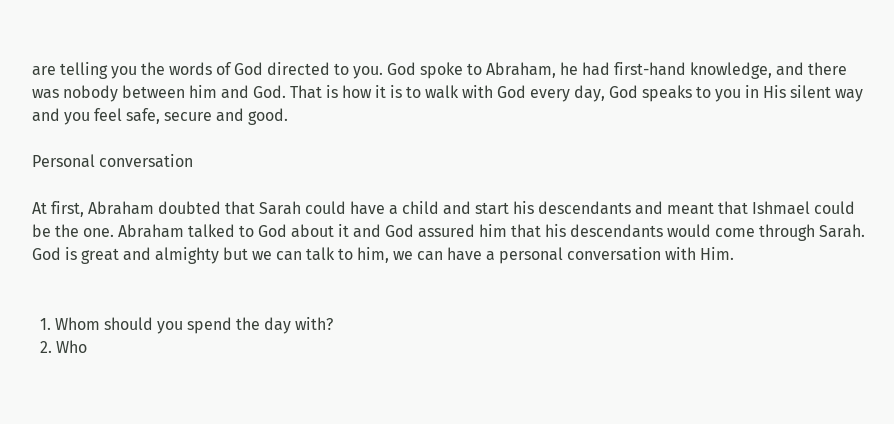are telling you the words of God directed to you. God spoke to Abraham, he had first-hand knowledge, and there was nobody between him and God. That is how it is to walk with God every day, God speaks to you in His silent way and you feel safe, secure and good.

Personal conversation

At first, Abraham doubted that Sarah could have a child and start his descendants and meant that Ishmael could be the one. Abraham talked to God about it and God assured him that his descendants would come through Sarah. God is great and almighty but we can talk to him, we can have a personal conversation with Him.


  1. Whom should you spend the day with?
  2. Who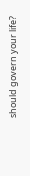should govern your life?